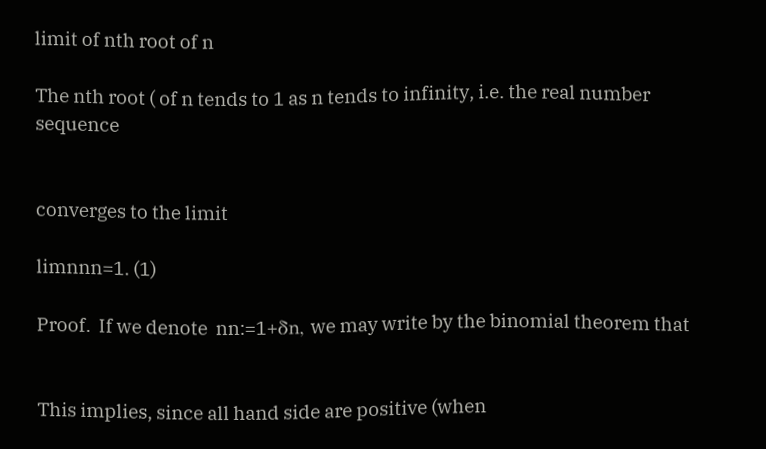limit of nth root of n

The nth root ( of n tends to 1 as n tends to infinity, i.e. the real number sequence


converges to the limit

limnnn=1. (1)

Proof.  If we denote  nn:=1+δn, we may write by the binomial theorem that


This implies, since all hand side are positive (when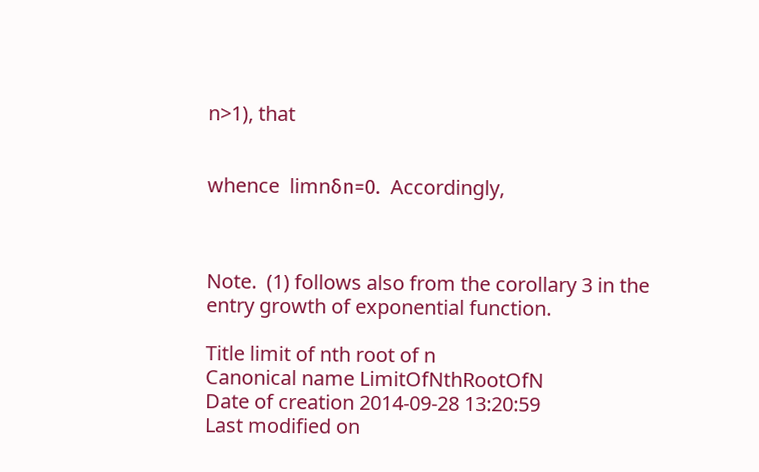n>1), that


whence  limnδn=0.  Accordingly,



Note.  (1) follows also from the corollary 3 in the entry growth of exponential function.

Title limit of nth root of n
Canonical name LimitOfNthRootOfN
Date of creation 2014-09-28 13:20:59
Last modified on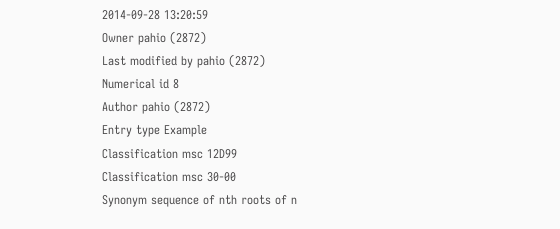2014-09-28 13:20:59
Owner pahio (2872)
Last modified by pahio (2872)
Numerical id 8
Author pahio (2872)
Entry type Example
Classification msc 12D99
Classification msc 30-00
Synonym sequence of nth roots of n